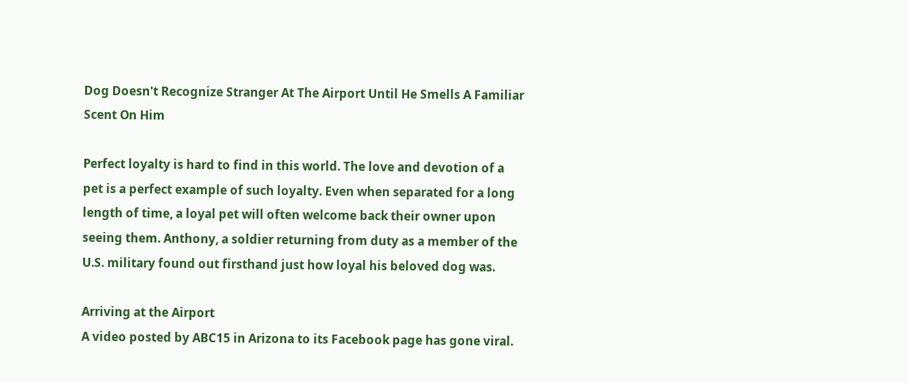Dog Doesn't Recognize Stranger At The Airport Until He Smells A Familiar Scent On Him

Perfect loyalty is hard to find in this world. The love and devotion of a pet is a perfect example of such loyalty. Even when separated for a long length of time, a loyal pet will often welcome back their owner upon seeing them. Anthony, a soldier returning from duty as a member of the U.S. military found out firsthand just how loyal his beloved dog was.

Arriving at the Airport
A video posted by ABC15 in Arizona to its Facebook page has gone viral.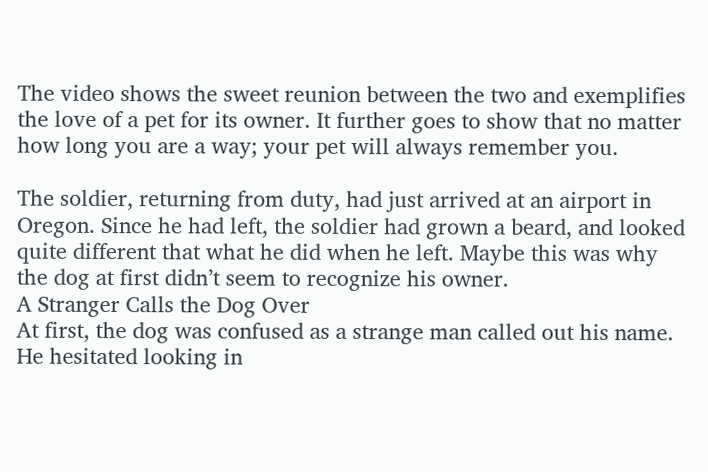The video shows the sweet reunion between the two and exemplifies the love of a pet for its owner. It further goes to show that no matter how long you are a way; your pet will always remember you.

The soldier, returning from duty, had just arrived at an airport in Oregon. Since he had left, the soldier had grown a beard, and looked quite different that what he did when he left. Maybe this was why the dog at first didn’t seem to recognize his owner.
A Stranger Calls the Dog Over
At first, the dog was confused as a strange man called out his name. He hesitated looking in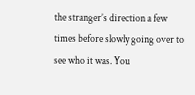the stranger’s direction a few times before slowly going over to see who it was. You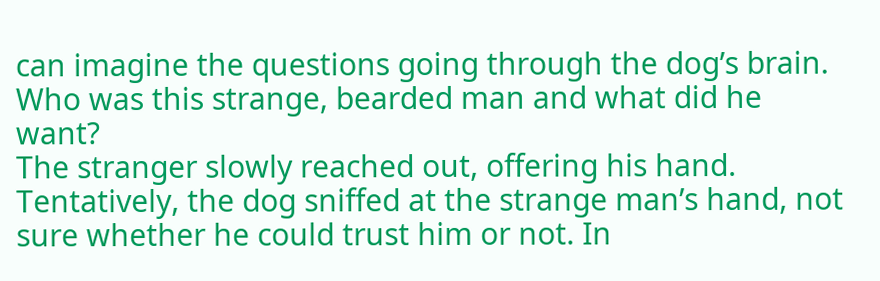can imagine the questions going through the dog’s brain. Who was this strange, bearded man and what did he want?
The stranger slowly reached out, offering his hand. Tentatively, the dog sniffed at the strange man’s hand, not sure whether he could trust him or not. In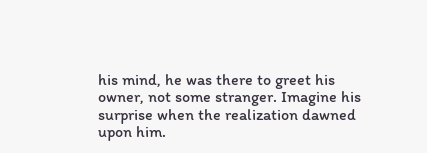his mind, he was there to greet his owner, not some stranger. Imagine his surprise when the realization dawned upon him.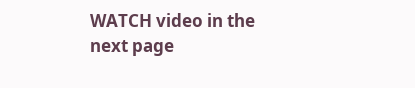WATCH video in the next page